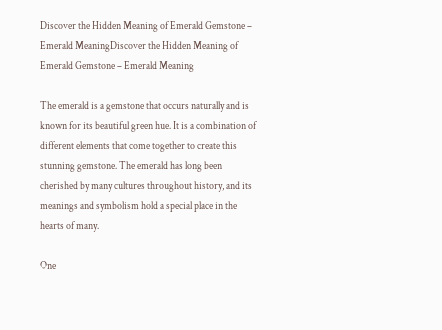Discover the Hidden Meaning of Emerald Gemstone – Emerald MeaningDiscover the Hidden Meaning of Emerald Gemstone – Emerald Meaning

The emerald is a gemstone that occurs naturally and is known for its beautiful green hue. It is a combination of different elements that come together to create this stunning gemstone. The emerald has long been cherished by many cultures throughout history, and its meanings and symbolism hold a special place in the hearts of many.

One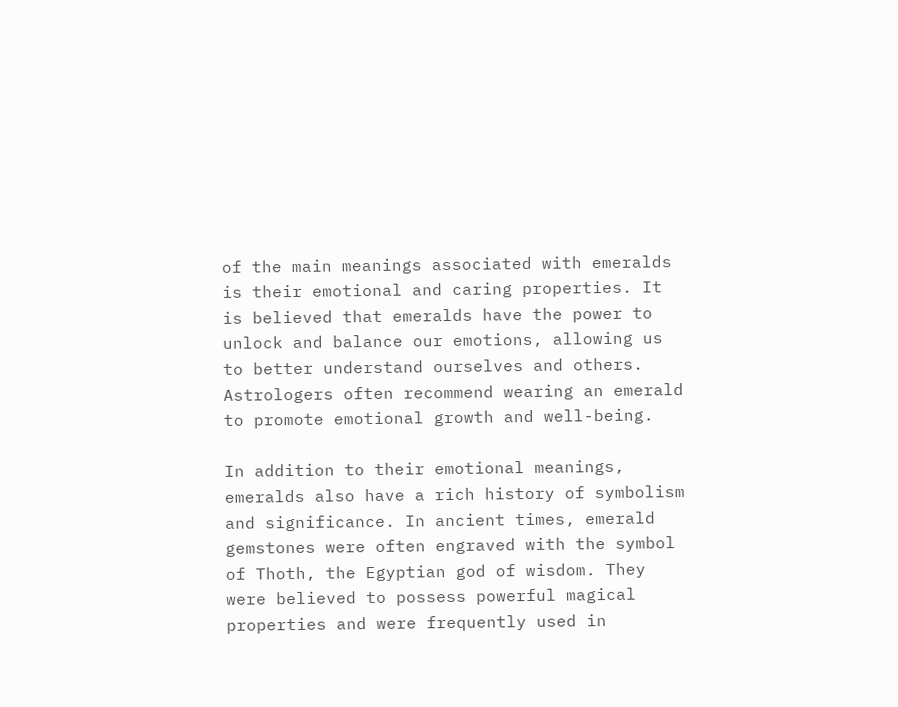of the main meanings associated with emeralds is their emotional and caring properties. It is believed that emeralds have the power to unlock and balance our emotions, allowing us to better understand ourselves and others. Astrologers often recommend wearing an emerald to promote emotional growth and well-being.

In addition to their emotional meanings, emeralds also have a rich history of symbolism and significance. In ancient times, emerald gemstones were often engraved with the symbol of Thoth, the Egyptian god of wisdom. They were believed to possess powerful magical properties and were frequently used in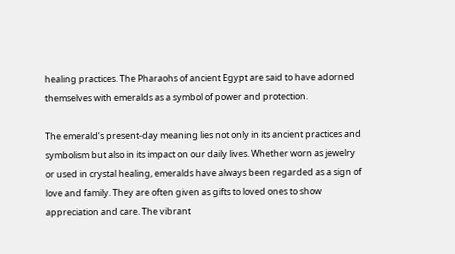healing practices. The Pharaohs of ancient Egypt are said to have adorned themselves with emeralds as a symbol of power and protection.

The emerald’s present-day meaning lies not only in its ancient practices and symbolism but also in its impact on our daily lives. Whether worn as jewelry or used in crystal healing, emeralds have always been regarded as a sign of love and family. They are often given as gifts to loved ones to show appreciation and care. The vibrant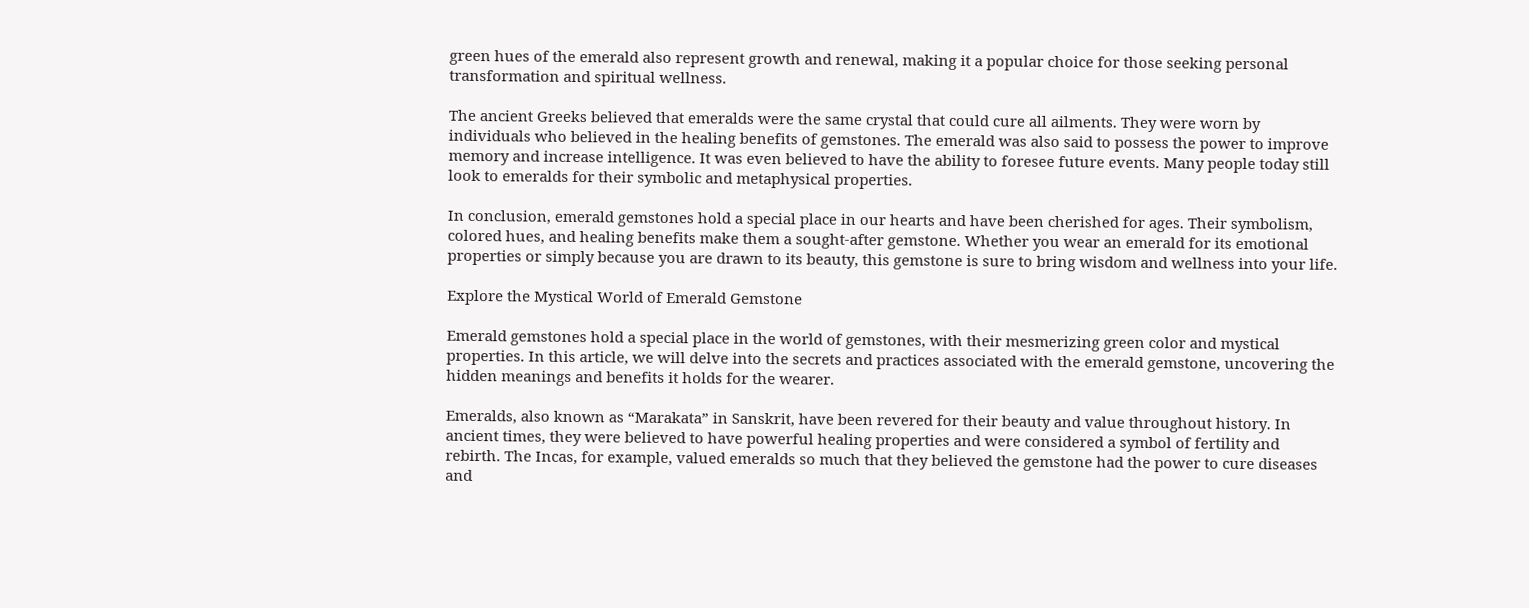green hues of the emerald also represent growth and renewal, making it a popular choice for those seeking personal transformation and spiritual wellness.

The ancient Greeks believed that emeralds were the same crystal that could cure all ailments. They were worn by individuals who believed in the healing benefits of gemstones. The emerald was also said to possess the power to improve memory and increase intelligence. It was even believed to have the ability to foresee future events. Many people today still look to emeralds for their symbolic and metaphysical properties.

In conclusion, emerald gemstones hold a special place in our hearts and have been cherished for ages. Their symbolism, colored hues, and healing benefits make them a sought-after gemstone. Whether you wear an emerald for its emotional properties or simply because you are drawn to its beauty, this gemstone is sure to bring wisdom and wellness into your life.

Explore the Mystical World of Emerald Gemstone

Emerald gemstones hold a special place in the world of gemstones, with their mesmerizing green color and mystical properties. In this article, we will delve into the secrets and practices associated with the emerald gemstone, uncovering the hidden meanings and benefits it holds for the wearer.

Emeralds, also known as “Marakata” in Sanskrit, have been revered for their beauty and value throughout history. In ancient times, they were believed to have powerful healing properties and were considered a symbol of fertility and rebirth. The Incas, for example, valued emeralds so much that they believed the gemstone had the power to cure diseases and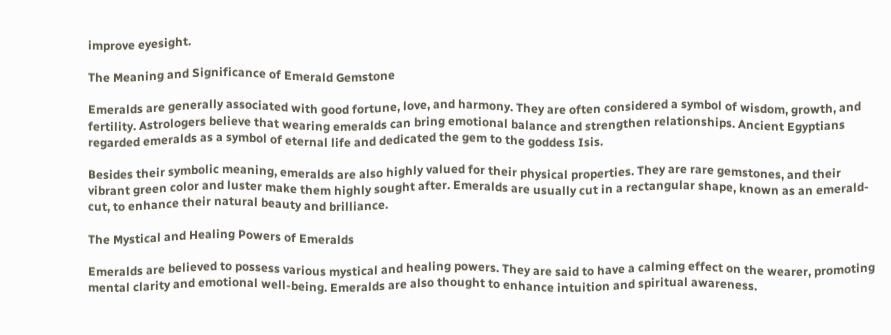improve eyesight.

The Meaning and Significance of Emerald Gemstone

Emeralds are generally associated with good fortune, love, and harmony. They are often considered a symbol of wisdom, growth, and fertility. Astrologers believe that wearing emeralds can bring emotional balance and strengthen relationships. Ancient Egyptians regarded emeralds as a symbol of eternal life and dedicated the gem to the goddess Isis.

Besides their symbolic meaning, emeralds are also highly valued for their physical properties. They are rare gemstones, and their vibrant green color and luster make them highly sought after. Emeralds are usually cut in a rectangular shape, known as an emerald-cut, to enhance their natural beauty and brilliance.

The Mystical and Healing Powers of Emeralds

Emeralds are believed to possess various mystical and healing powers. They are said to have a calming effect on the wearer, promoting mental clarity and emotional well-being. Emeralds are also thought to enhance intuition and spiritual awareness.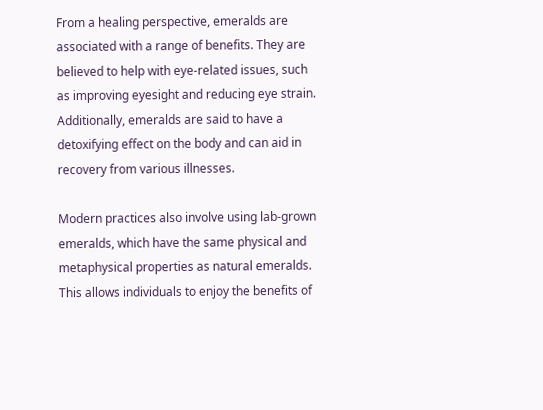From a healing perspective, emeralds are associated with a range of benefits. They are believed to help with eye-related issues, such as improving eyesight and reducing eye strain. Additionally, emeralds are said to have a detoxifying effect on the body and can aid in recovery from various illnesses.

Modern practices also involve using lab-grown emeralds, which have the same physical and metaphysical properties as natural emeralds. This allows individuals to enjoy the benefits of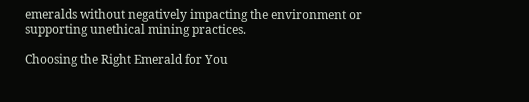emeralds without negatively impacting the environment or supporting unethical mining practices.

Choosing the Right Emerald for You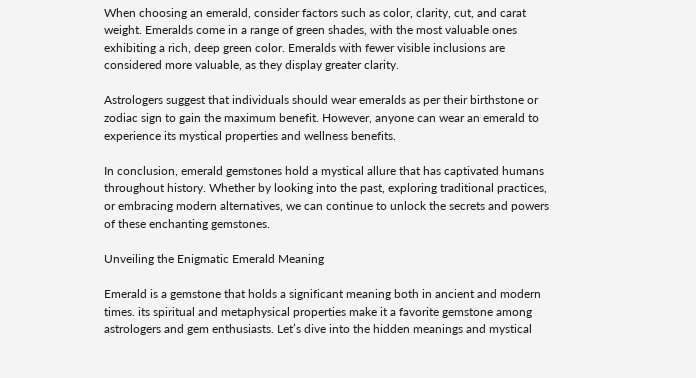When choosing an emerald, consider factors such as color, clarity, cut, and carat weight. Emeralds come in a range of green shades, with the most valuable ones exhibiting a rich, deep green color. Emeralds with fewer visible inclusions are considered more valuable, as they display greater clarity.

Astrologers suggest that individuals should wear emeralds as per their birthstone or zodiac sign to gain the maximum benefit. However, anyone can wear an emerald to experience its mystical properties and wellness benefits.

In conclusion, emerald gemstones hold a mystical allure that has captivated humans throughout history. Whether by looking into the past, exploring traditional practices, or embracing modern alternatives, we can continue to unlock the secrets and powers of these enchanting gemstones.

Unveiling the Enigmatic Emerald Meaning

Emerald is a gemstone that holds a significant meaning both in ancient and modern times. its spiritual and metaphysical properties make it a favorite gemstone among astrologers and gem enthusiasts. Let’s dive into the hidden meanings and mystical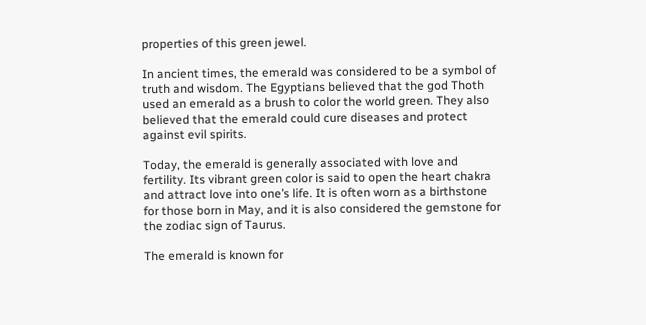properties of this green jewel.

In ancient times, the emerald was considered to be a symbol of truth and wisdom. The Egyptians believed that the god Thoth used an emerald as a brush to color the world green. They also believed that the emerald could cure diseases and protect against evil spirits.

Today, the emerald is generally associated with love and fertility. Its vibrant green color is said to open the heart chakra and attract love into one’s life. It is often worn as a birthstone for those born in May, and it is also considered the gemstone for the zodiac sign of Taurus.

The emerald is known for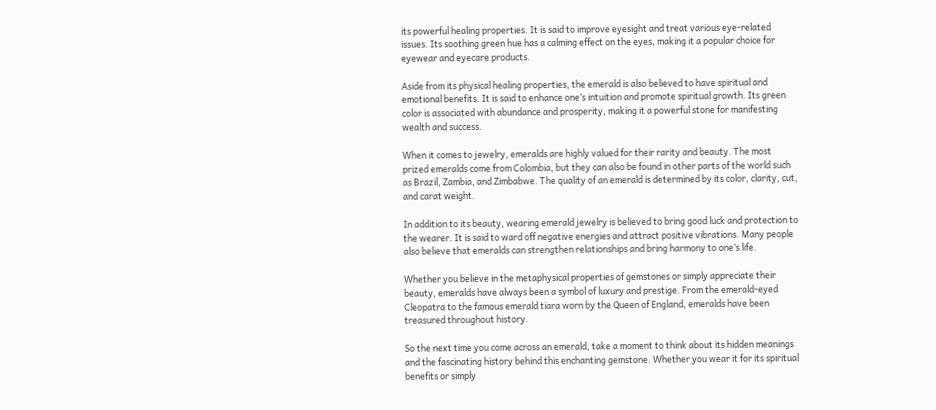its powerful healing properties. It is said to improve eyesight and treat various eye-related issues. Its soothing green hue has a calming effect on the eyes, making it a popular choice for eyewear and eyecare products.

Aside from its physical healing properties, the emerald is also believed to have spiritual and emotional benefits. It is said to enhance one’s intuition and promote spiritual growth. Its green color is associated with abundance and prosperity, making it a powerful stone for manifesting wealth and success.

When it comes to jewelry, emeralds are highly valued for their rarity and beauty. The most prized emeralds come from Colombia, but they can also be found in other parts of the world such as Brazil, Zambia, and Zimbabwe. The quality of an emerald is determined by its color, clarity, cut, and carat weight.

In addition to its beauty, wearing emerald jewelry is believed to bring good luck and protection to the wearer. It is said to ward off negative energies and attract positive vibrations. Many people also believe that emeralds can strengthen relationships and bring harmony to one’s life.

Whether you believe in the metaphysical properties of gemstones or simply appreciate their beauty, emeralds have always been a symbol of luxury and prestige. From the emerald-eyed Cleopatra to the famous emerald tiara worn by the Queen of England, emeralds have been treasured throughout history.

So the next time you come across an emerald, take a moment to think about its hidden meanings and the fascinating history behind this enchanting gemstone. Whether you wear it for its spiritual benefits or simply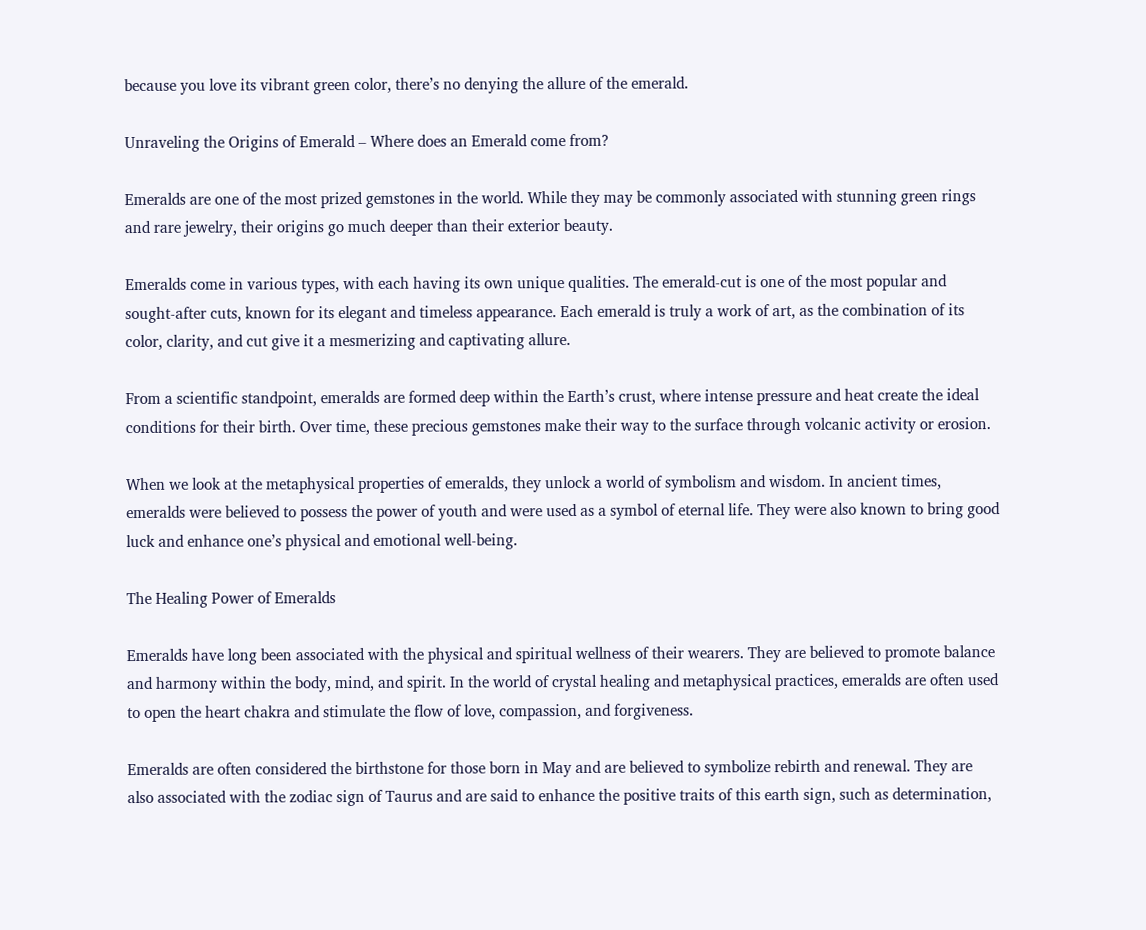because you love its vibrant green color, there’s no denying the allure of the emerald.

Unraveling the Origins of Emerald – Where does an Emerald come from?

Emeralds are one of the most prized gemstones in the world. While they may be commonly associated with stunning green rings and rare jewelry, their origins go much deeper than their exterior beauty.

Emeralds come in various types, with each having its own unique qualities. The emerald-cut is one of the most popular and sought-after cuts, known for its elegant and timeless appearance. Each emerald is truly a work of art, as the combination of its color, clarity, and cut give it a mesmerizing and captivating allure.

From a scientific standpoint, emeralds are formed deep within the Earth’s crust, where intense pressure and heat create the ideal conditions for their birth. Over time, these precious gemstones make their way to the surface through volcanic activity or erosion.

When we look at the metaphysical properties of emeralds, they unlock a world of symbolism and wisdom. In ancient times, emeralds were believed to possess the power of youth and were used as a symbol of eternal life. They were also known to bring good luck and enhance one’s physical and emotional well-being.

The Healing Power of Emeralds

Emeralds have long been associated with the physical and spiritual wellness of their wearers. They are believed to promote balance and harmony within the body, mind, and spirit. In the world of crystal healing and metaphysical practices, emeralds are often used to open the heart chakra and stimulate the flow of love, compassion, and forgiveness.

Emeralds are often considered the birthstone for those born in May and are believed to symbolize rebirth and renewal. They are also associated with the zodiac sign of Taurus and are said to enhance the positive traits of this earth sign, such as determination,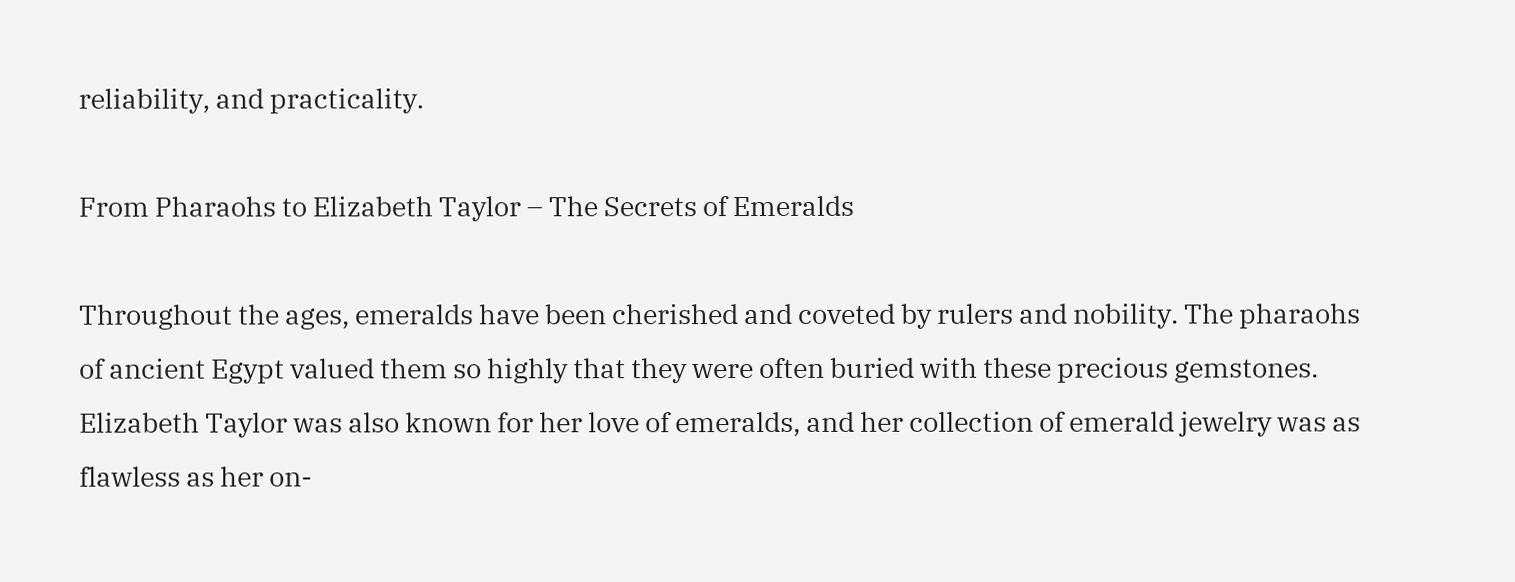reliability, and practicality.

From Pharaohs to Elizabeth Taylor – The Secrets of Emeralds

Throughout the ages, emeralds have been cherished and coveted by rulers and nobility. The pharaohs of ancient Egypt valued them so highly that they were often buried with these precious gemstones. Elizabeth Taylor was also known for her love of emeralds, and her collection of emerald jewelry was as flawless as her on-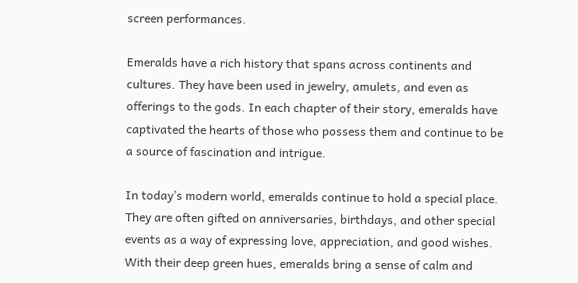screen performances.

Emeralds have a rich history that spans across continents and cultures. They have been used in jewelry, amulets, and even as offerings to the gods. In each chapter of their story, emeralds have captivated the hearts of those who possess them and continue to be a source of fascination and intrigue.

In today’s modern world, emeralds continue to hold a special place. They are often gifted on anniversaries, birthdays, and other special events as a way of expressing love, appreciation, and good wishes. With their deep green hues, emeralds bring a sense of calm and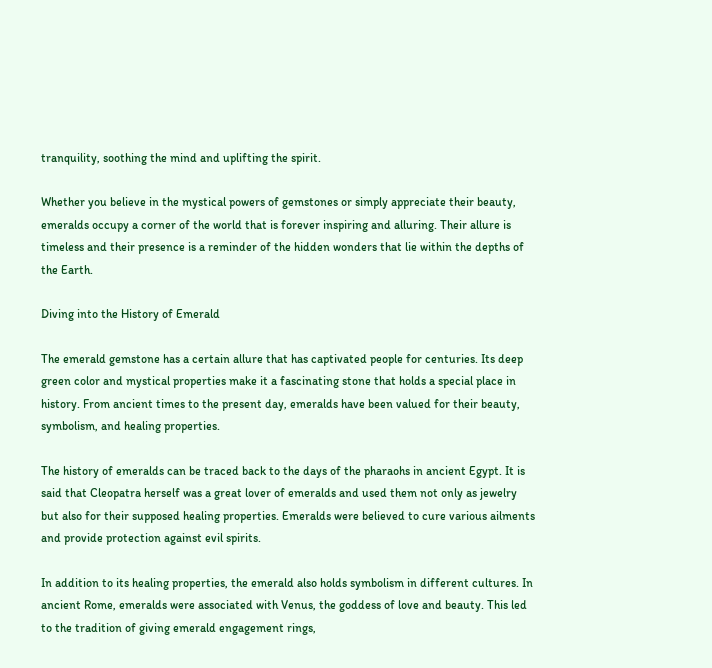tranquility, soothing the mind and uplifting the spirit.

Whether you believe in the mystical powers of gemstones or simply appreciate their beauty, emeralds occupy a corner of the world that is forever inspiring and alluring. Their allure is timeless and their presence is a reminder of the hidden wonders that lie within the depths of the Earth.

Diving into the History of Emerald

The emerald gemstone has a certain allure that has captivated people for centuries. Its deep green color and mystical properties make it a fascinating stone that holds a special place in history. From ancient times to the present day, emeralds have been valued for their beauty, symbolism, and healing properties.

The history of emeralds can be traced back to the days of the pharaohs in ancient Egypt. It is said that Cleopatra herself was a great lover of emeralds and used them not only as jewelry but also for their supposed healing properties. Emeralds were believed to cure various ailments and provide protection against evil spirits.

In addition to its healing properties, the emerald also holds symbolism in different cultures. In ancient Rome, emeralds were associated with Venus, the goddess of love and beauty. This led to the tradition of giving emerald engagement rings,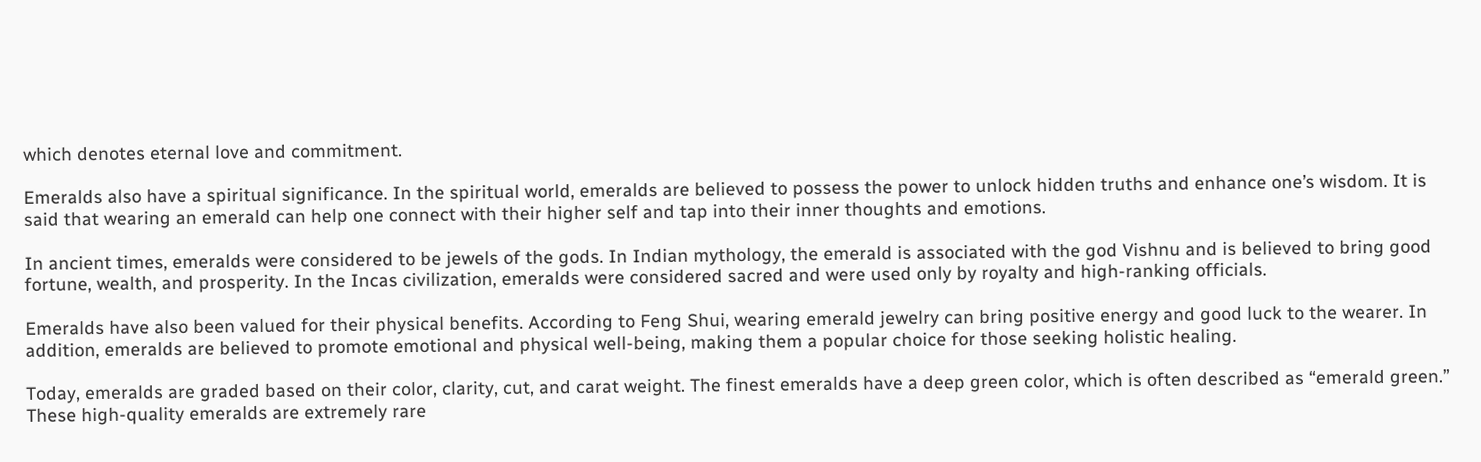which denotes eternal love and commitment.

Emeralds also have a spiritual significance. In the spiritual world, emeralds are believed to possess the power to unlock hidden truths and enhance one’s wisdom. It is said that wearing an emerald can help one connect with their higher self and tap into their inner thoughts and emotions.

In ancient times, emeralds were considered to be jewels of the gods. In Indian mythology, the emerald is associated with the god Vishnu and is believed to bring good fortune, wealth, and prosperity. In the Incas civilization, emeralds were considered sacred and were used only by royalty and high-ranking officials.

Emeralds have also been valued for their physical benefits. According to Feng Shui, wearing emerald jewelry can bring positive energy and good luck to the wearer. In addition, emeralds are believed to promote emotional and physical well-being, making them a popular choice for those seeking holistic healing.

Today, emeralds are graded based on their color, clarity, cut, and carat weight. The finest emeralds have a deep green color, which is often described as “emerald green.” These high-quality emeralds are extremely rare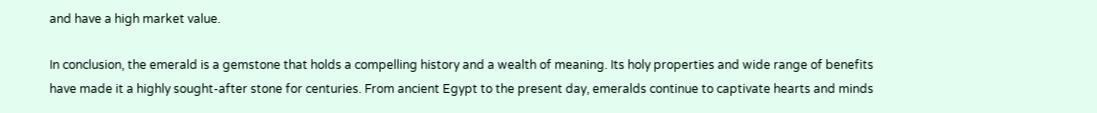and have a high market value.

In conclusion, the emerald is a gemstone that holds a compelling history and a wealth of meaning. Its holy properties and wide range of benefits have made it a highly sought-after stone for centuries. From ancient Egypt to the present day, emeralds continue to captivate hearts and minds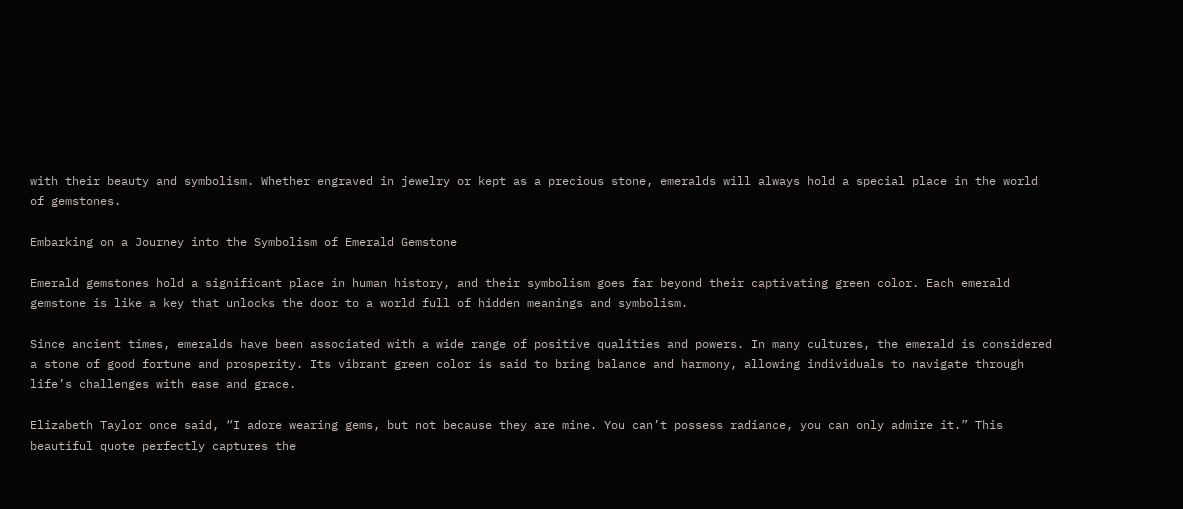with their beauty and symbolism. Whether engraved in jewelry or kept as a precious stone, emeralds will always hold a special place in the world of gemstones.

Embarking on a Journey into the Symbolism of Emerald Gemstone

Emerald gemstones hold a significant place in human history, and their symbolism goes far beyond their captivating green color. Each emerald gemstone is like a key that unlocks the door to a world full of hidden meanings and symbolism.

Since ancient times, emeralds have been associated with a wide range of positive qualities and powers. In many cultures, the emerald is considered a stone of good fortune and prosperity. Its vibrant green color is said to bring balance and harmony, allowing individuals to navigate through life’s challenges with ease and grace.

Elizabeth Taylor once said, “I adore wearing gems, but not because they are mine. You can’t possess radiance, you can only admire it.” This beautiful quote perfectly captures the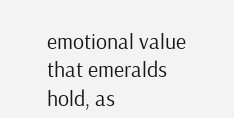emotional value that emeralds hold, as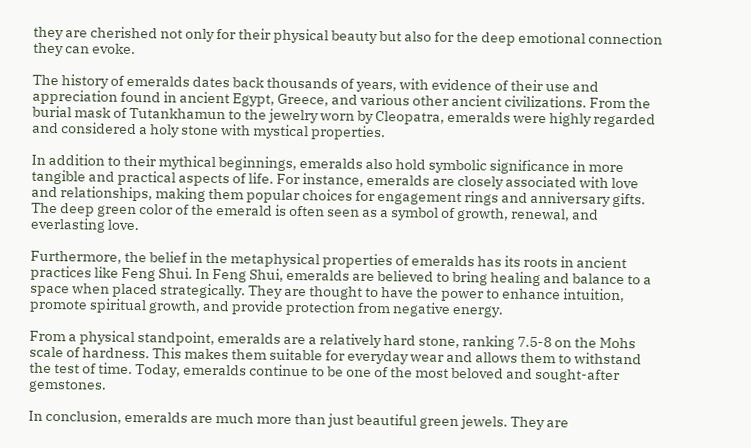they are cherished not only for their physical beauty but also for the deep emotional connection they can evoke.

The history of emeralds dates back thousands of years, with evidence of their use and appreciation found in ancient Egypt, Greece, and various other ancient civilizations. From the burial mask of Tutankhamun to the jewelry worn by Cleopatra, emeralds were highly regarded and considered a holy stone with mystical properties.

In addition to their mythical beginnings, emeralds also hold symbolic significance in more tangible and practical aspects of life. For instance, emeralds are closely associated with love and relationships, making them popular choices for engagement rings and anniversary gifts. The deep green color of the emerald is often seen as a symbol of growth, renewal, and everlasting love.

Furthermore, the belief in the metaphysical properties of emeralds has its roots in ancient practices like Feng Shui. In Feng Shui, emeralds are believed to bring healing and balance to a space when placed strategically. They are thought to have the power to enhance intuition, promote spiritual growth, and provide protection from negative energy.

From a physical standpoint, emeralds are a relatively hard stone, ranking 7.5-8 on the Mohs scale of hardness. This makes them suitable for everyday wear and allows them to withstand the test of time. Today, emeralds continue to be one of the most beloved and sought-after gemstones.

In conclusion, emeralds are much more than just beautiful green jewels. They are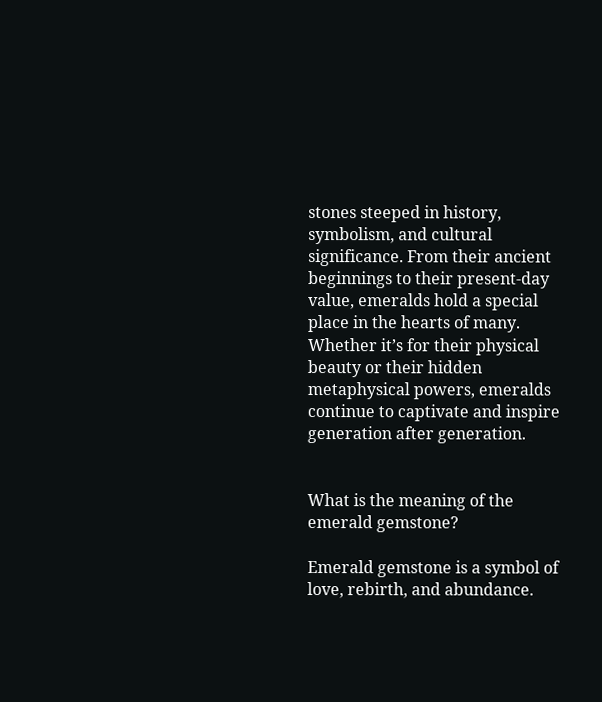stones steeped in history, symbolism, and cultural significance. From their ancient beginnings to their present-day value, emeralds hold a special place in the hearts of many. Whether it’s for their physical beauty or their hidden metaphysical powers, emeralds continue to captivate and inspire generation after generation.


What is the meaning of the emerald gemstone?

Emerald gemstone is a symbol of love, rebirth, and abundance.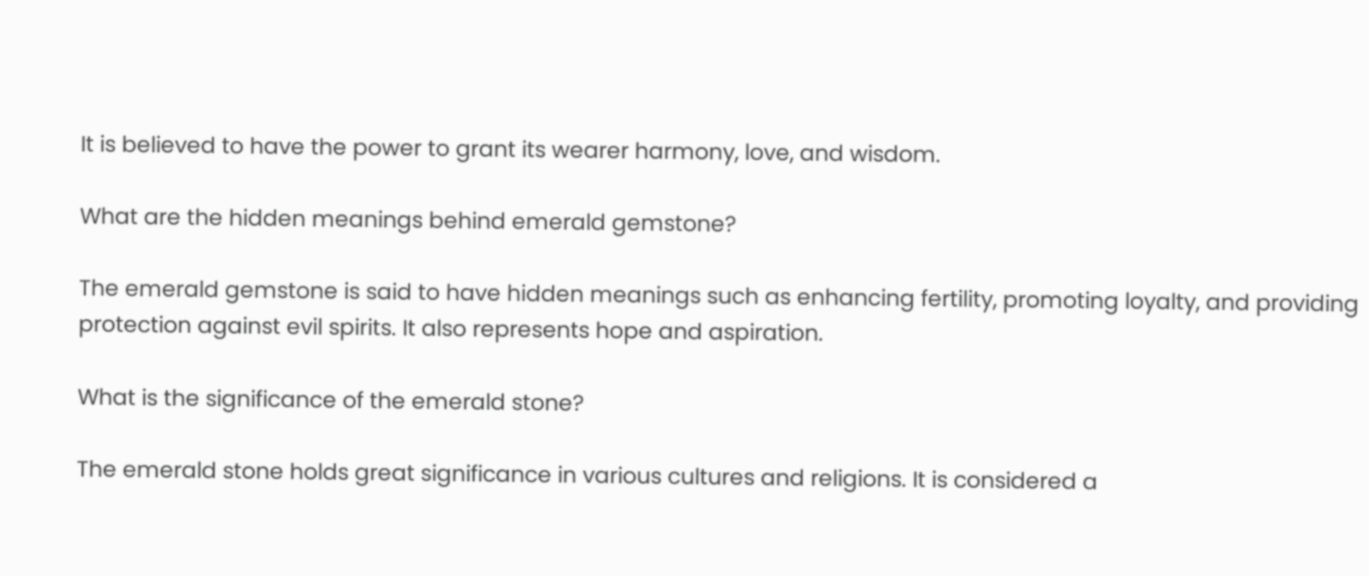It is believed to have the power to grant its wearer harmony, love, and wisdom.

What are the hidden meanings behind emerald gemstone?

The emerald gemstone is said to have hidden meanings such as enhancing fertility, promoting loyalty, and providing protection against evil spirits. It also represents hope and aspiration.

What is the significance of the emerald stone?

The emerald stone holds great significance in various cultures and religions. It is considered a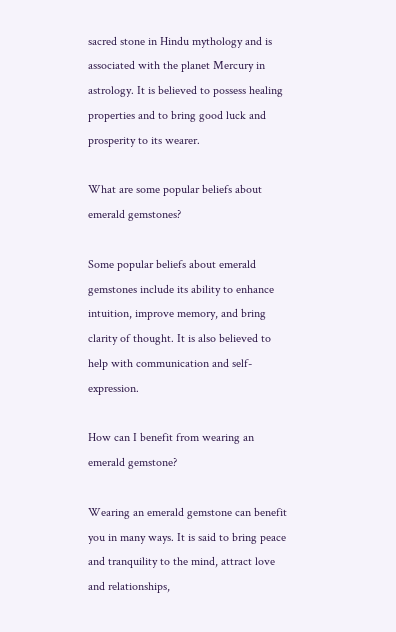sacred stone in Hindu mythology and is associated with the planet Mercury in astrology. It is believed to possess healing properties and to bring good luck and prosperity to its wearer.

What are some popular beliefs about emerald gemstones?

Some popular beliefs about emerald gemstones include its ability to enhance intuition, improve memory, and bring clarity of thought. It is also believed to help with communication and self-expression.

How can I benefit from wearing an emerald gemstone?

Wearing an emerald gemstone can benefit you in many ways. It is said to bring peace and tranquility to the mind, attract love and relationships,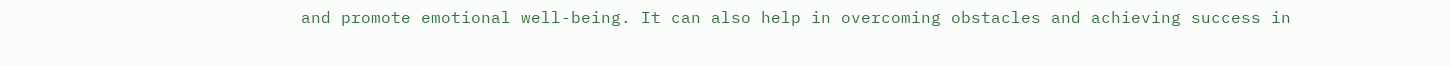and promote emotional well-being. It can also help in overcoming obstacles and achieving success in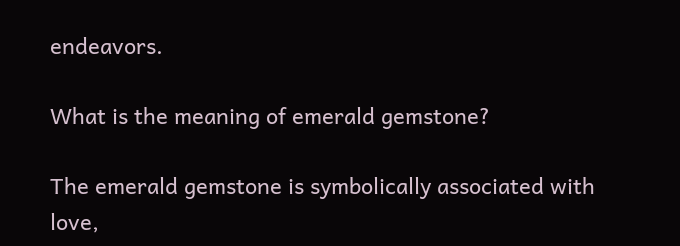endeavors.

What is the meaning of emerald gemstone?

The emerald gemstone is symbolically associated with love,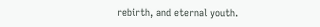rebirth, and eternal youth.